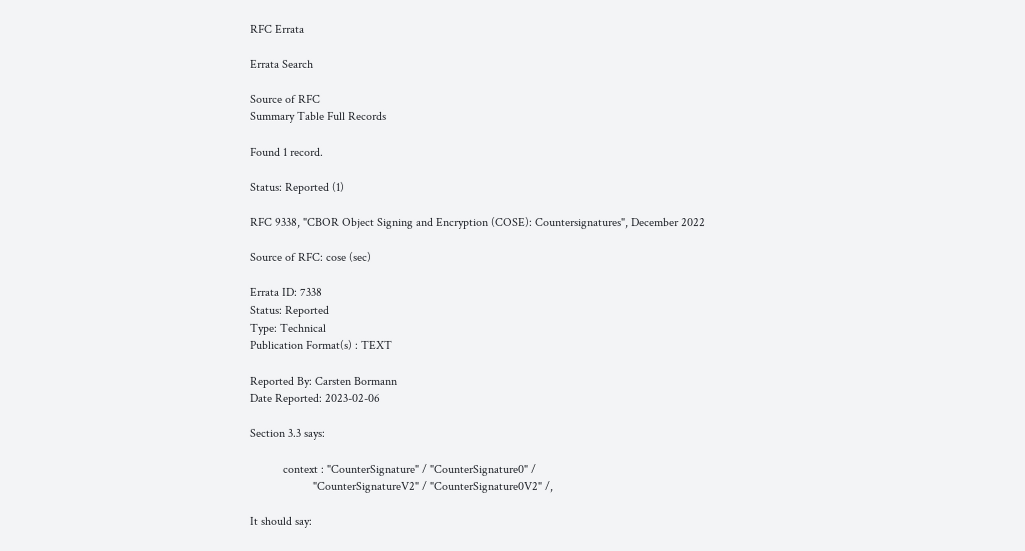RFC Errata

Errata Search

Source of RFC
Summary Table Full Records

Found 1 record.

Status: Reported (1)

RFC 9338, "CBOR Object Signing and Encryption (COSE): Countersignatures", December 2022

Source of RFC: cose (sec)

Errata ID: 7338
Status: Reported
Type: Technical
Publication Format(s) : TEXT

Reported By: Carsten Bormann
Date Reported: 2023-02-06

Section 3.3 says:

           context : "CounterSignature" / "CounterSignature0" /
                     "CounterSignatureV2" / "CounterSignature0V2" /,

It should say: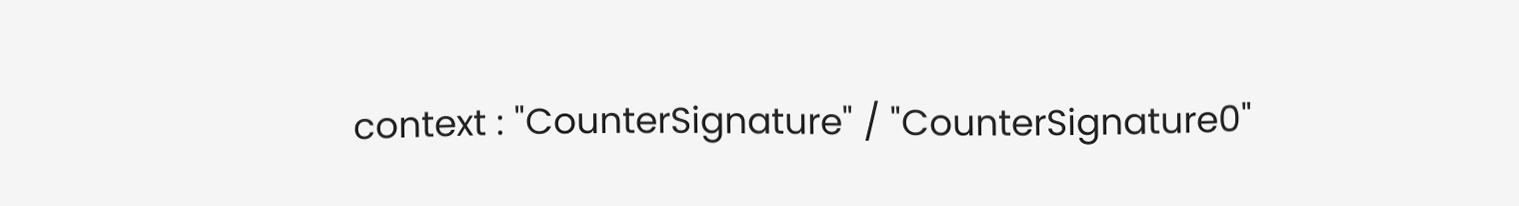context : "CounterSignature" / "CounterSignature0"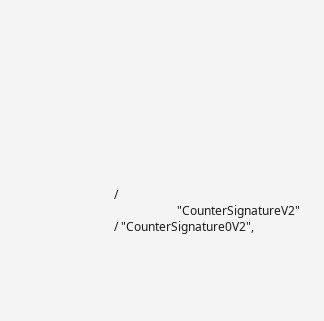/
                     "CounterSignatureV2" / "CounterSignature0V2",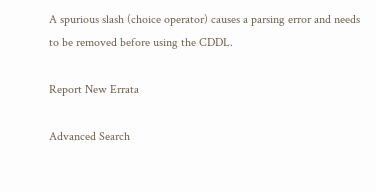A spurious slash (choice operator) causes a parsing error and needs to be removed before using the CDDL.

Report New Errata

Advanced Search